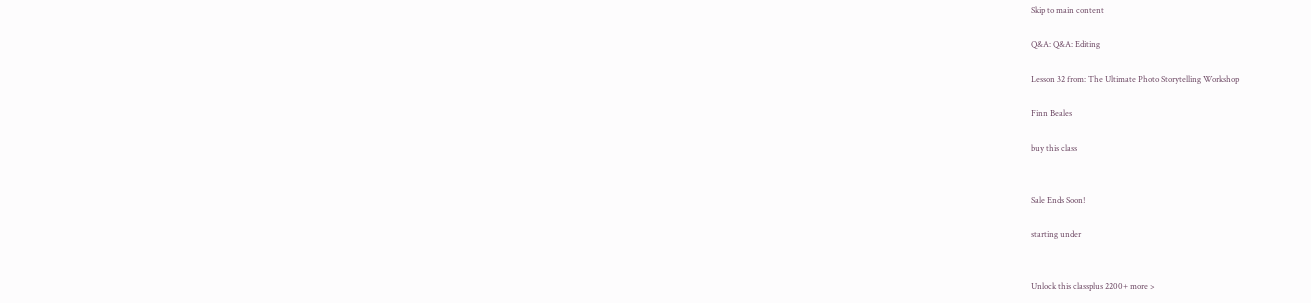Skip to main content

Q&A: Q&A: Editing

Lesson 32 from: The Ultimate Photo Storytelling Workshop

Finn Beales

buy this class


Sale Ends Soon!

starting under


Unlock this classplus 2200+ more >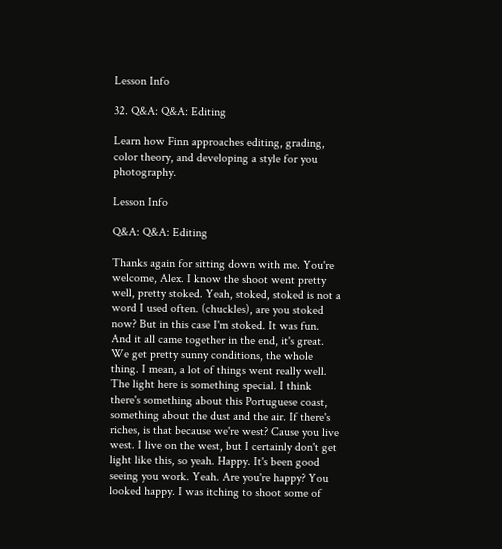Lesson Info

32. Q&A: Q&A: Editing

Learn how Finn approaches editing, grading, color theory, and developing a style for you photography.

Lesson Info

Q&A: Q&A: Editing

Thanks again for sitting down with me. You're welcome, Alex. I know the shoot went pretty well, pretty stoked. Yeah, stoked, stoked is not a word I used often. (chuckles), are you stoked now? But in this case I'm stoked. It was fun. And it all came together in the end, it's great. We get pretty sunny conditions, the whole thing. I mean, a lot of things went really well. The light here is something special. I think there's something about this Portuguese coast, something about the dust and the air. If there's riches, is that because we're west? Cause you live west. I live on the west, but I certainly don't get light like this, so yeah. Happy. It's been good seeing you work. Yeah. Are you're happy? You looked happy. I was itching to shoot some of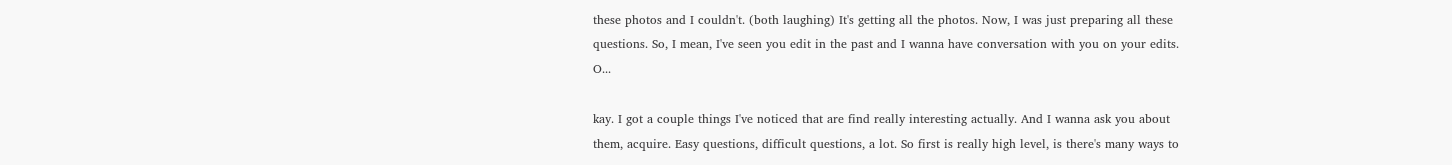these photos and I couldn't. (both laughing) It's getting all the photos. Now, I was just preparing all these questions. So, I mean, I've seen you edit in the past and I wanna have conversation with you on your edits. O...

kay. I got a couple things I've noticed that are find really interesting actually. And I wanna ask you about them, acquire. Easy questions, difficult questions, a lot. So first is really high level, is there's many ways to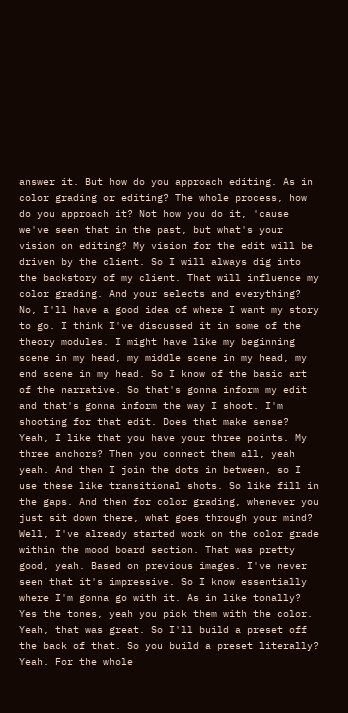answer it. But how do you approach editing. As in color grading or editing? The whole process, how do you approach it? Not how you do it, 'cause we've seen that in the past, but what's your vision on editing? My vision for the edit will be driven by the client. So I will always dig into the backstory of my client. That will influence my color grading. And your selects and everything? No, I'll have a good idea of where I want my story to go. I think I've discussed it in some of the theory modules. I might have like my beginning scene in my head, my middle scene in my head, my end scene in my head. So I know of the basic art of the narrative. So that's gonna inform my edit and that's gonna inform the way I shoot. I'm shooting for that edit. Does that make sense? Yeah, I like that you have your three points. My three anchors? Then you connect them all, yeah yeah. And then I join the dots in between, so I use these like transitional shots. So like fill in the gaps. And then for color grading, whenever you just sit down there, what goes through your mind? Well, I've already started work on the color grade within the mood board section. That was pretty good, yeah. Based on previous images. I've never seen that it's impressive. So I know essentially where I'm gonna go with it. As in like tonally? Yes the tones, yeah you pick them with the color. Yeah, that was great. So I'll build a preset off the back of that. So you build a preset literally? Yeah. For the whole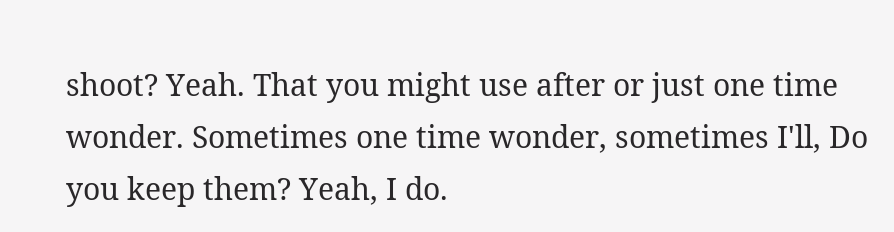shoot? Yeah. That you might use after or just one time wonder. Sometimes one time wonder, sometimes I'll, Do you keep them? Yeah, I do.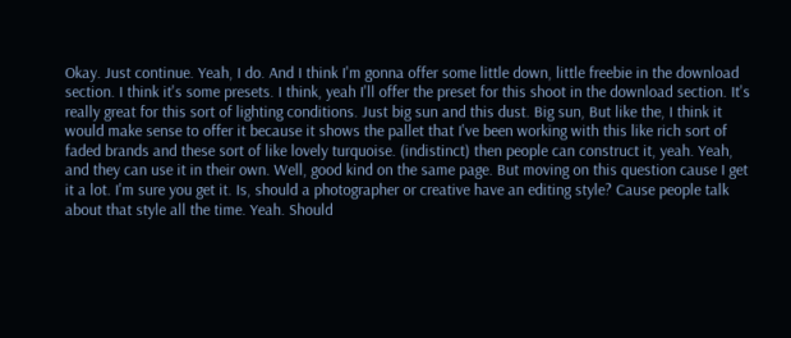Okay. Just continue. Yeah, I do. And I think I'm gonna offer some little down, little freebie in the download section. I think it's some presets. I think, yeah I'll offer the preset for this shoot in the download section. It's really great for this sort of lighting conditions. Just big sun and this dust. Big sun, But like the, I think it would make sense to offer it because it shows the pallet that I've been working with this like rich sort of faded brands and these sort of like lovely turquoise. (indistinct) then people can construct it, yeah. Yeah, and they can use it in their own. Well, good kind on the same page. But moving on this question cause I get it a lot. I'm sure you get it. Is, should a photographer or creative have an editing style? Cause people talk about that style all the time. Yeah. Should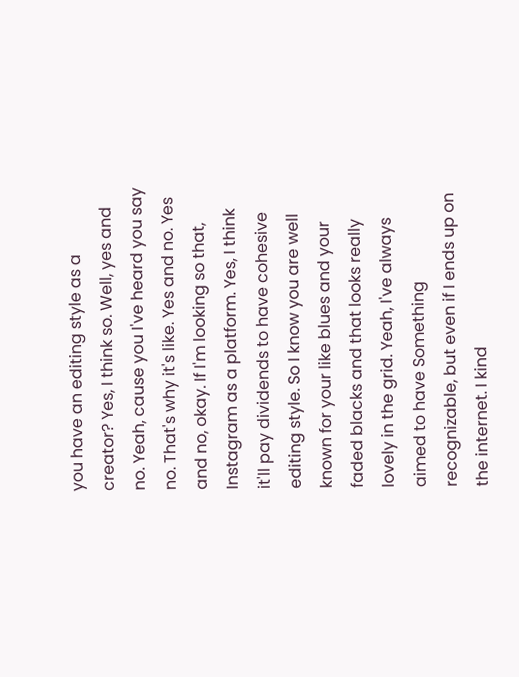you have an editing style as a creator? Yes, I think so. Well, yes and no. Yeah, cause you I've heard you say no. That's why it's like. Yes and no. Yes and no, okay. If I'm looking so that, Instagram as a platform. Yes, I think it'll pay dividends to have cohesive editing style. So I know you are well known for your like blues and your faded blacks and that looks really lovely in the grid. Yeah, I've always aimed to have Something recognizable, but even if I ends up on the internet. I kind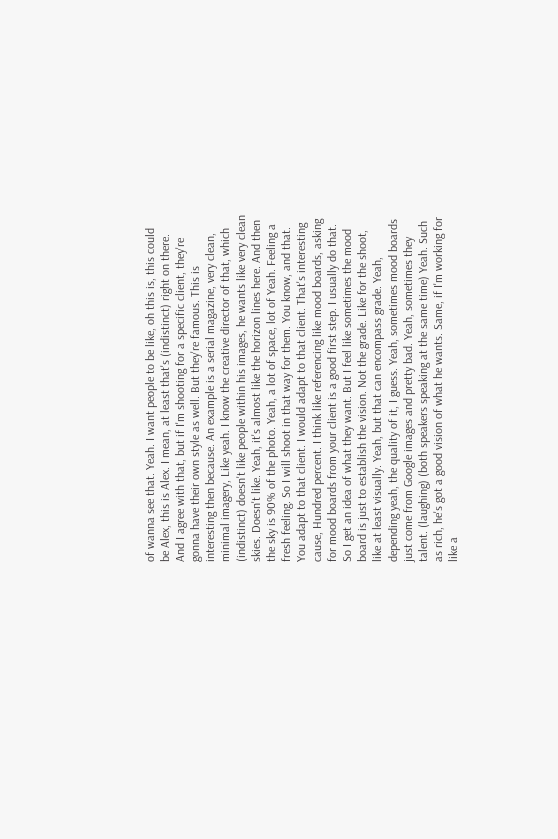of wanna see that. Yeah. I want people to be like, oh this is, this could be Alex, this is Alex. I mean, at least that's (indistinct) right on there. And I agree with that, but if I'm shooting for a specific client, they're gonna have their own style as well. But they're famous. This is interesting then because. An example is a serial magazine, very clean, minimal imagery, Like yeah. I know the creative director of that, which (indistinct) doesn't like people within his images, he wants like very clean skies. Doesn't like. Yeah, it's almost like the horizon lines here. And then the sky is 90% of the photo. Yeah, a lot of space, lot of Yeah. Feeling a fresh feeling. So I will shoot in that way for them. You know, and that. You adapt to that client. I would adapt to that client. That's interesting cause, Hundred percent. I think like referencing like mood boards, asking for mood boards from your client is a good first step. I usually do that. So I get an idea of what they want. But I feel like sometimes the mood board is just to establish the vision. Not the grade. Like for the shoot, like at least visually. Yeah, but that can encompass grade. Yeah, depending yeah, the quality of it, I guess. Yeah, sometimes mood boards just come from Google images and pretty bad. Yeah, sometimes they talent. (laughing) (both speakers speaking at the same time) Yeah. Such as rich, he's got a good vision of what he wants. Same, if I'm working for like a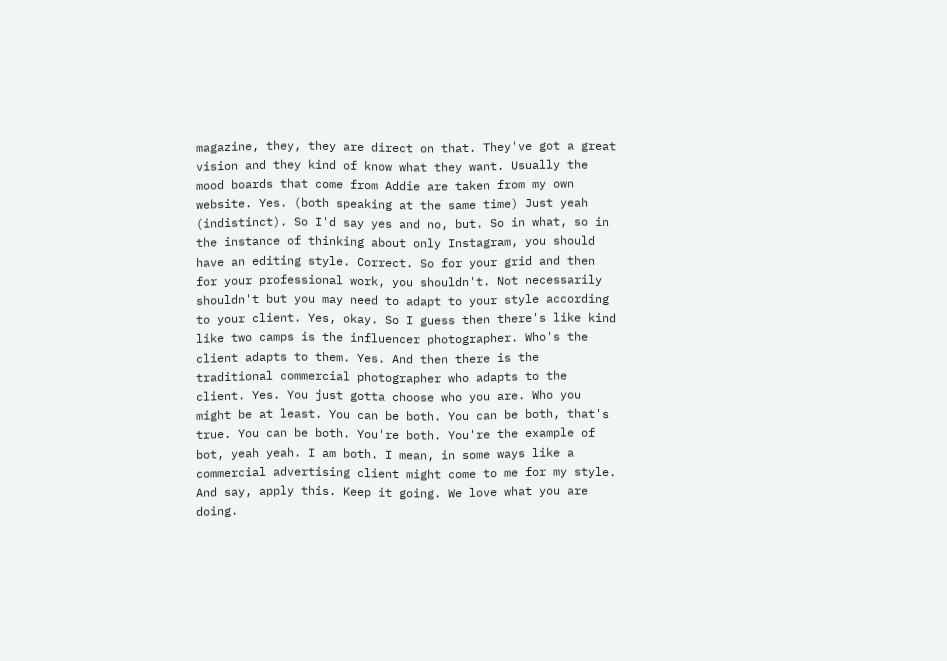magazine, they, they are direct on that. They've got a great vision and they kind of know what they want. Usually the mood boards that come from Addie are taken from my own website. Yes. (both speaking at the same time) Just yeah (indistinct). So I'd say yes and no, but. So in what, so in the instance of thinking about only Instagram, you should have an editing style. Correct. So for your grid and then for your professional work, you shouldn't. Not necessarily shouldn't but you may need to adapt to your style according to your client. Yes, okay. So I guess then there's like kind like two camps is the influencer photographer. Who's the client adapts to them. Yes. And then there is the traditional commercial photographer who adapts to the client. Yes. You just gotta choose who you are. Who you might be at least. You can be both. You can be both, that's true. You can be both. You're both. You're the example of bot, yeah yeah. I am both. I mean, in some ways like a commercial advertising client might come to me for my style. And say, apply this. Keep it going. We love what you are doing.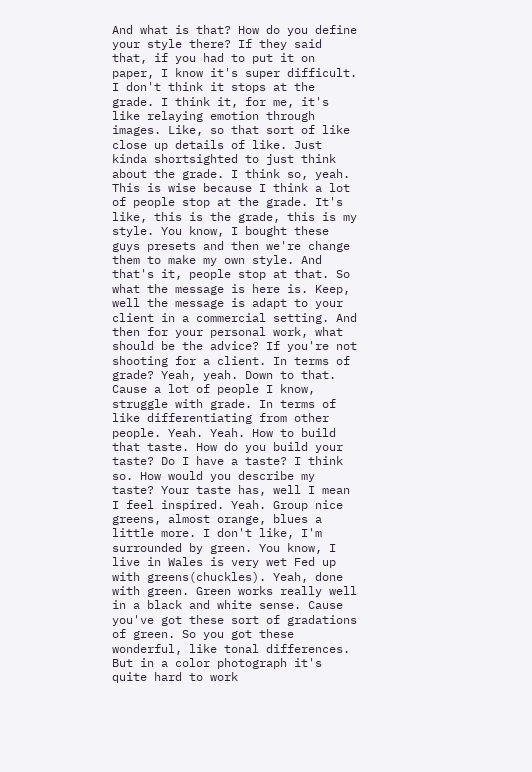And what is that? How do you define your style there? If they said that, if you had to put it on paper, I know it's super difficult. I don't think it stops at the grade. I think it, for me, it's like relaying emotion through images. Like, so that sort of like close up details of like. Just kinda shortsighted to just think about the grade. I think so, yeah. This is wise because I think a lot of people stop at the grade. It's like, this is the grade, this is my style. You know, I bought these guys presets and then we're change them to make my own style. And that's it, people stop at that. So what the message is here is. Keep, well the message is adapt to your client in a commercial setting. And then for your personal work, what should be the advice? If you're not shooting for a client. In terms of grade? Yeah, yeah. Down to that. Cause a lot of people I know, struggle with grade. In terms of like differentiating from other people. Yeah. Yeah. How to build that taste. How do you build your taste? Do I have a taste? I think so. How would you describe my taste? Your taste has, well I mean I feel inspired. Yeah. Group nice greens, almost orange, blues a little more. I don't like, I'm surrounded by green. You know, I live in Wales is very wet Fed up with greens(chuckles). Yeah, done with green. Green works really well in a black and white sense. Cause you've got these sort of gradations of green. So you got these wonderful, like tonal differences. But in a color photograph it's quite hard to work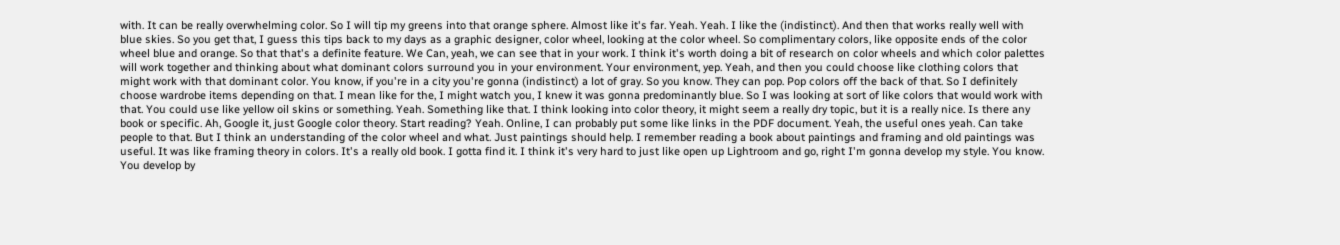with. It can be really overwhelming color. So I will tip my greens into that orange sphere. Almost like it's far. Yeah. Yeah. I like the (indistinct). And then that works really well with blue skies. So you get that, I guess this tips back to my days as a graphic designer, color wheel, looking at the color wheel. So complimentary colors, like opposite ends of the color wheel blue and orange. So that that's a definite feature. We Can, yeah, we can see that in your work. I think it's worth doing a bit of research on color wheels and which color palettes will work together and thinking about what dominant colors surround you in your environment. Your environment, yep. Yeah, and then you could choose like clothing colors that might work with that dominant color. You know, if you're in a city you're gonna (indistinct) a lot of gray. So you know. They can pop. Pop colors off the back of that. So I definitely choose wardrobe items depending on that. I mean like for the, I might watch you, I knew it was gonna predominantly blue. So I was looking at sort of like colors that would work with that. You could use like yellow oil skins or something. Yeah. Something like that. I think looking into color theory, it might seem a really dry topic, but it is a really nice. Is there any book or specific. Ah, Google it, just Google color theory. Start reading? Yeah. Online, I can probably put some like links in the PDF document. Yeah, the useful ones yeah. Can take people to that. But I think an understanding of the color wheel and what. Just paintings should help. I remember reading a book about paintings and framing and old paintings was useful. It was like framing theory in colors. It's a really old book. I gotta find it. I think it's very hard to just like open up Lightroom and go, right I'm gonna develop my style. You know. You develop by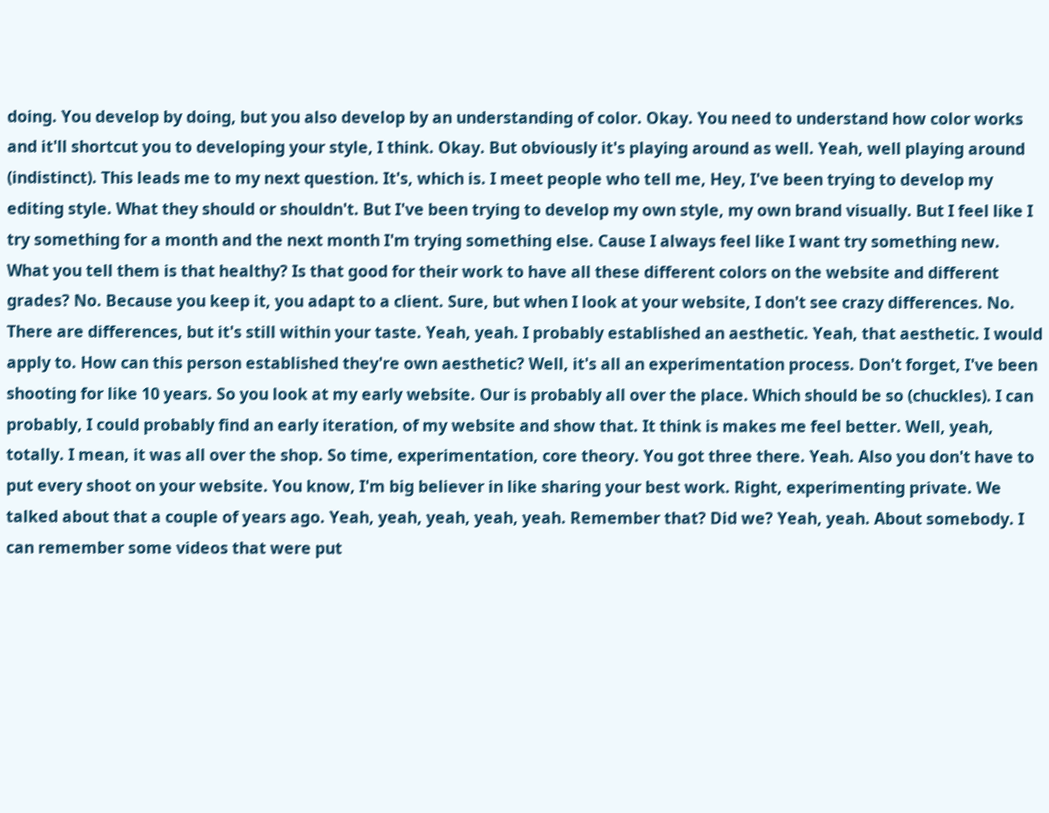doing. You develop by doing, but you also develop by an understanding of color. Okay. You need to understand how color works and it'll shortcut you to developing your style, I think. Okay. But obviously it's playing around as well. Yeah, well playing around (indistinct). This leads me to my next question. It's, which is. I meet people who tell me, Hey, I've been trying to develop my editing style. What they should or shouldn't. But I've been trying to develop my own style, my own brand visually. But I feel like I try something for a month and the next month I'm trying something else. Cause I always feel like I want try something new. What you tell them is that healthy? Is that good for their work to have all these different colors on the website and different grades? No. Because you keep it, you adapt to a client. Sure, but when I look at your website, I don't see crazy differences. No. There are differences, but it's still within your taste. Yeah, yeah. I probably established an aesthetic. Yeah, that aesthetic. I would apply to. How can this person established they're own aesthetic? Well, it's all an experimentation process. Don't forget, I've been shooting for like 10 years. So you look at my early website. Our is probably all over the place. Which should be so (chuckles). I can probably, I could probably find an early iteration, of my website and show that. It think is makes me feel better. Well, yeah, totally. I mean, it was all over the shop. So time, experimentation, core theory. You got three there. Yeah. Also you don't have to put every shoot on your website. You know, I'm big believer in like sharing your best work. Right, experimenting private. We talked about that a couple of years ago. Yeah, yeah, yeah, yeah, yeah. Remember that? Did we? Yeah, yeah. About somebody. I can remember some videos that were put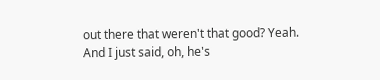out there that weren't that good? Yeah. And I just said, oh, he's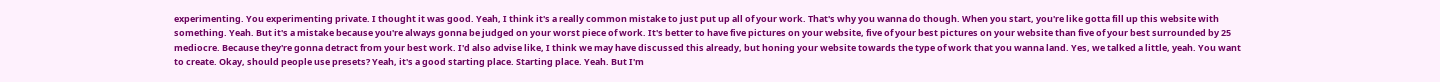experimenting. You experimenting private. I thought it was good. Yeah, I think it's a really common mistake to just put up all of your work. That's why you wanna do though. When you start, you're like gotta fill up this website with something. Yeah. But it's a mistake because you're always gonna be judged on your worst piece of work. It's better to have five pictures on your website, five of your best pictures on your website than five of your best surrounded by 25 mediocre. Because they're gonna detract from your best work. I'd also advise like, I think we may have discussed this already, but honing your website towards the type of work that you wanna land. Yes, we talked a little, yeah. You want to create. Okay, should people use presets? Yeah, it's a good starting place. Starting place. Yeah. But I'm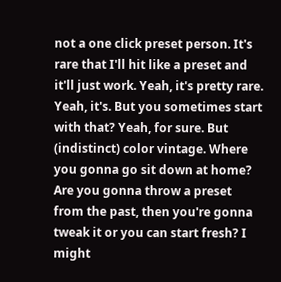not a one click preset person. It's rare that I'll hit like a preset and it'll just work. Yeah, it's pretty rare. Yeah, it's. But you sometimes start with that? Yeah, for sure. But (indistinct) color vintage. Where you gonna go sit down at home? Are you gonna throw a preset from the past, then you're gonna tweak it or you can start fresh? I might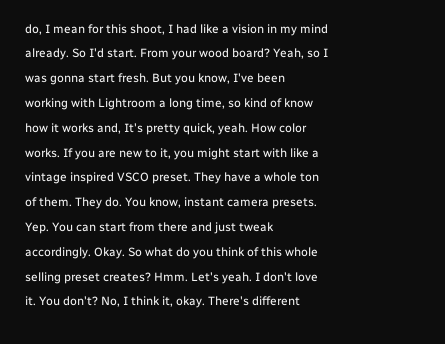do, I mean for this shoot, I had like a vision in my mind already. So I'd start. From your wood board? Yeah, so I was gonna start fresh. But you know, I've been working with Lightroom a long time, so kind of know how it works and, It's pretty quick, yeah. How color works. If you are new to it, you might start with like a vintage inspired VSCO preset. They have a whole ton of them. They do. You know, instant camera presets. Yep. You can start from there and just tweak accordingly. Okay. So what do you think of this whole selling preset creates? Hmm. Let's yeah. I don't love it. You don't? No, I think it, okay. There's different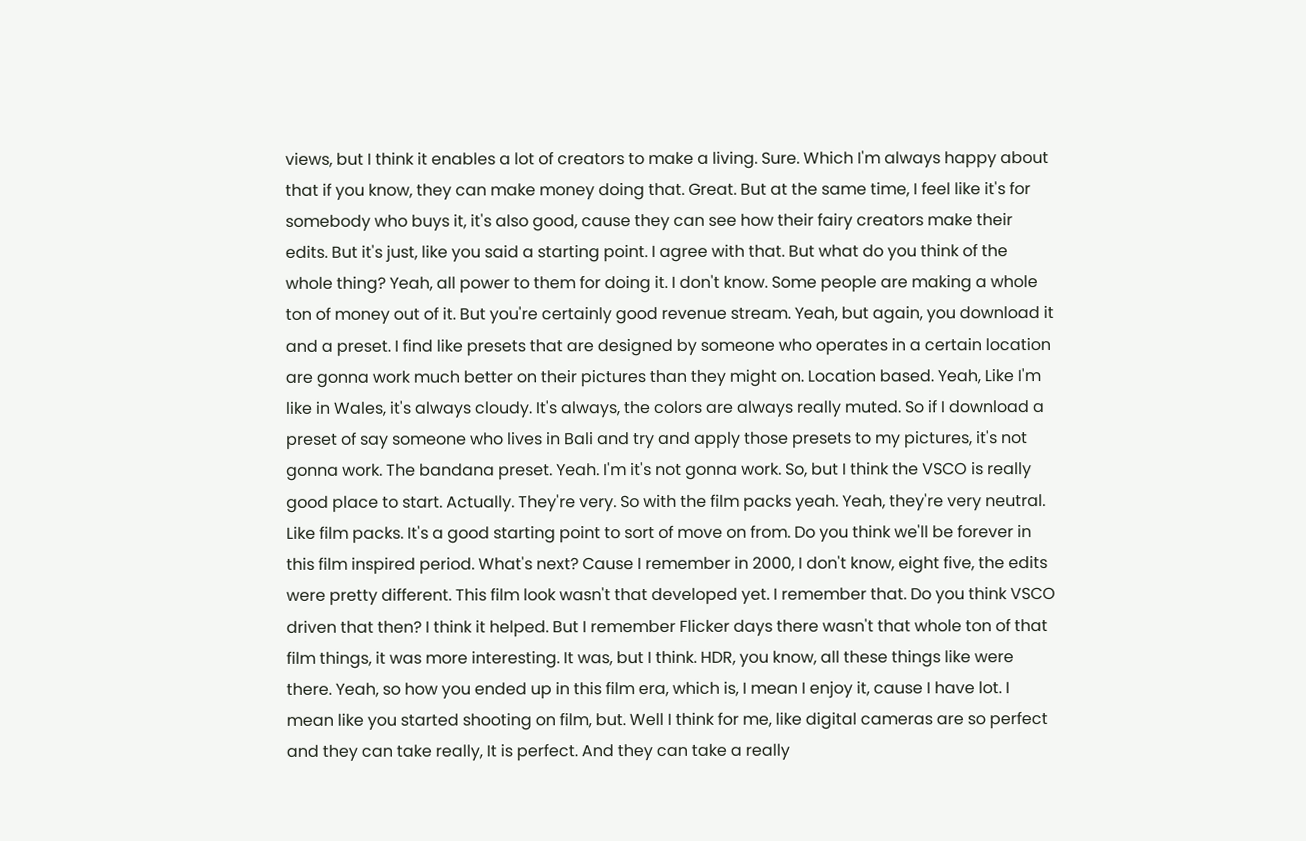views, but I think it enables a lot of creators to make a living. Sure. Which I'm always happy about that if you know, they can make money doing that. Great. But at the same time, I feel like it's for somebody who buys it, it's also good, cause they can see how their fairy creators make their edits. But it's just, like you said a starting point. I agree with that. But what do you think of the whole thing? Yeah, all power to them for doing it. I don't know. Some people are making a whole ton of money out of it. But you're certainly good revenue stream. Yeah, but again, you download it and a preset. I find like presets that are designed by someone who operates in a certain location are gonna work much better on their pictures than they might on. Location based. Yeah, Like I'm like in Wales, it's always cloudy. It's always, the colors are always really muted. So if I download a preset of say someone who lives in Bali and try and apply those presets to my pictures, it's not gonna work. The bandana preset. Yeah. I'm it's not gonna work. So, but I think the VSCO is really good place to start. Actually. They're very. So with the film packs yeah. Yeah, they're very neutral. Like film packs. It's a good starting point to sort of move on from. Do you think we'll be forever in this film inspired period. What's next? Cause I remember in 2000, I don't know, eight five, the edits were pretty different. This film look wasn't that developed yet. I remember that. Do you think VSCO driven that then? I think it helped. But I remember Flicker days there wasn't that whole ton of that film things, it was more interesting. It was, but I think. HDR, you know, all these things like were there. Yeah, so how you ended up in this film era, which is, I mean I enjoy it, cause I have lot. I mean like you started shooting on film, but. Well I think for me, like digital cameras are so perfect and they can take really, It is perfect. And they can take a really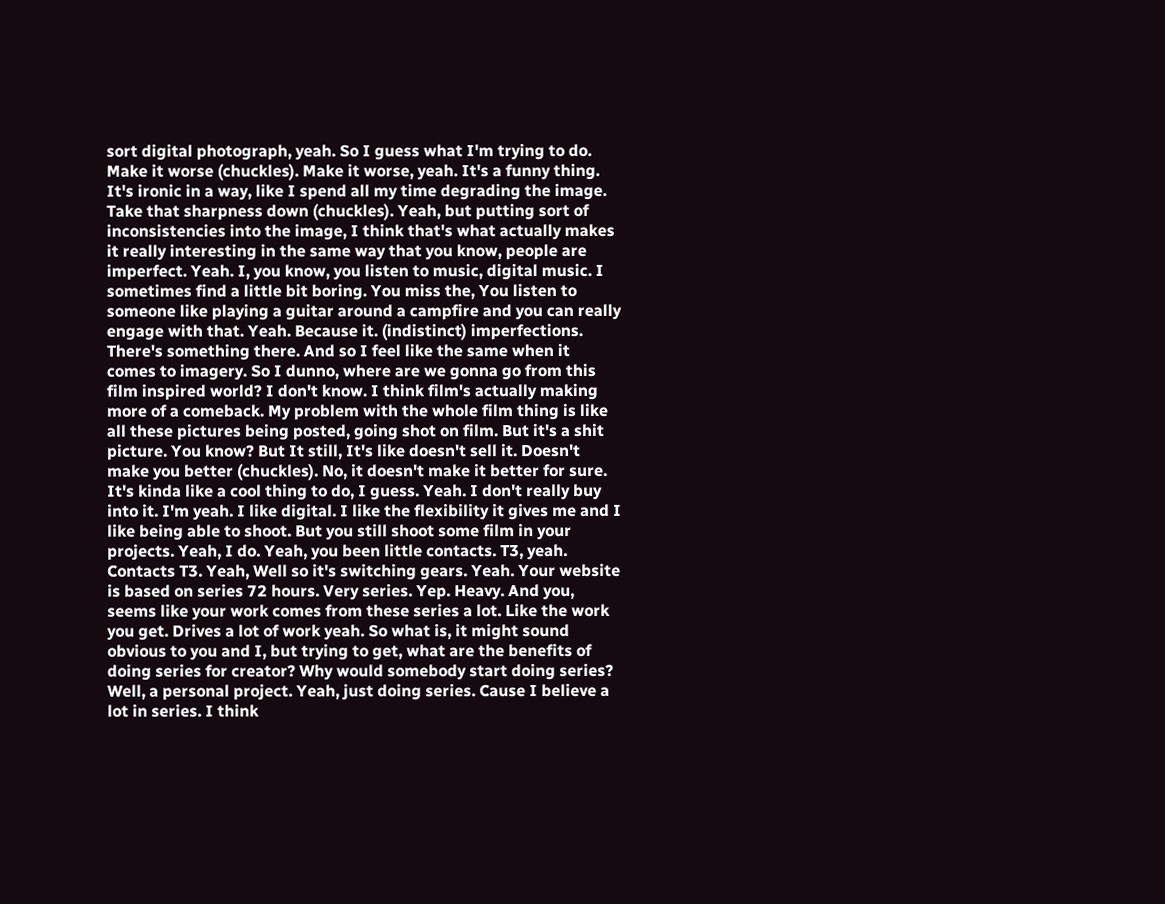sort digital photograph, yeah. So I guess what I'm trying to do. Make it worse (chuckles). Make it worse, yeah. It's a funny thing. It's ironic in a way, like I spend all my time degrading the image. Take that sharpness down (chuckles). Yeah, but putting sort of inconsistencies into the image, I think that's what actually makes it really interesting in the same way that you know, people are imperfect. Yeah. I, you know, you listen to music, digital music. I sometimes find a little bit boring. You miss the, You listen to someone like playing a guitar around a campfire and you can really engage with that. Yeah. Because it. (indistinct) imperfections. There's something there. And so I feel like the same when it comes to imagery. So I dunno, where are we gonna go from this film inspired world? I don't know. I think film's actually making more of a comeback. My problem with the whole film thing is like all these pictures being posted, going shot on film. But it's a shit picture. You know? But It still, It's like doesn't sell it. Doesn't make you better (chuckles). No, it doesn't make it better for sure. It's kinda like a cool thing to do, I guess. Yeah. I don't really buy into it. I'm yeah. I like digital. I like the flexibility it gives me and I like being able to shoot. But you still shoot some film in your projects. Yeah, I do. Yeah, you been little contacts. T3, yeah. Contacts T3. Yeah, Well so it's switching gears. Yeah. Your website is based on series 72 hours. Very series. Yep. Heavy. And you, seems like your work comes from these series a lot. Like the work you get. Drives a lot of work yeah. So what is, it might sound obvious to you and I, but trying to get, what are the benefits of doing series for creator? Why would somebody start doing series? Well, a personal project. Yeah, just doing series. Cause I believe a lot in series. I think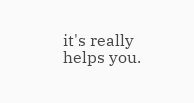it's really helps you.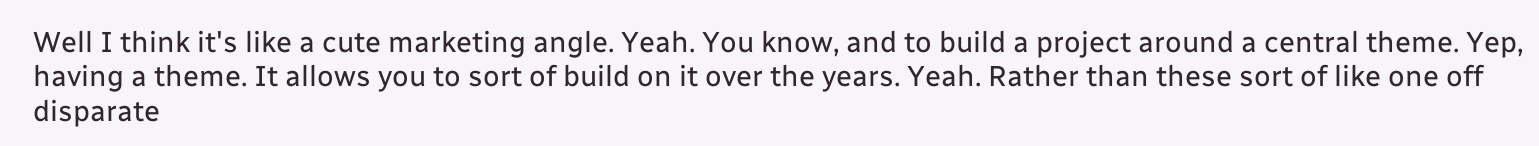Well I think it's like a cute marketing angle. Yeah. You know, and to build a project around a central theme. Yep, having a theme. It allows you to sort of build on it over the years. Yeah. Rather than these sort of like one off disparate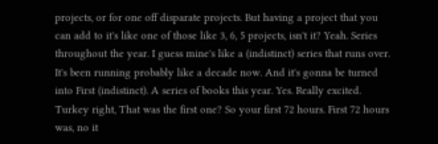projects, or for one off disparate projects. But having a project that you can add to it's like one of those like 3, 6, 5 projects, isn't it? Yeah. Series throughout the year. I guess mine's like a (indistinct) series that runs over. It's been running probably like a decade now. And it's gonna be turned into First (indistinct). A series of books this year. Yes. Really excited. Turkey right, That was the first one? So your first 72 hours. First 72 hours was, no it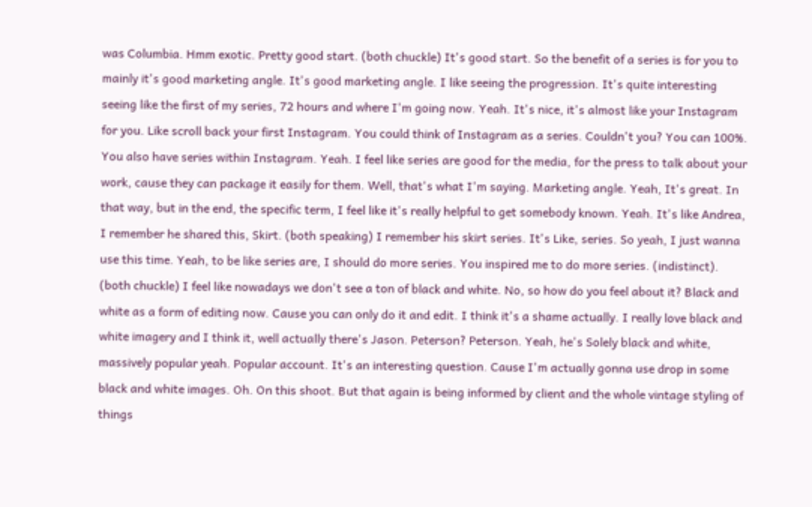was Columbia. Hmm exotic. Pretty good start. (both chuckle) It's good start. So the benefit of a series is for you to mainly it's good marketing angle. It's good marketing angle. I like seeing the progression. It's quite interesting seeing like the first of my series, 72 hours and where I'm going now. Yeah. It's nice, it's almost like your Instagram for you. Like scroll back your first Instagram. You could think of Instagram as a series. Couldn't you? You can 100%. You also have series within Instagram. Yeah. I feel like series are good for the media, for the press to talk about your work, cause they can package it easily for them. Well, that's what I'm saying. Marketing angle. Yeah, It's great. In that way, but in the end, the specific term, I feel like it's really helpful to get somebody known. Yeah. It's like Andrea, I remember he shared this, Skirt. (both speaking) I remember his skirt series. It's Like, series. So yeah, I just wanna use this time. Yeah, to be like series are, I should do more series. You inspired me to do more series. (indistinct). (both chuckle) I feel like nowadays we don't see a ton of black and white. No, so how do you feel about it? Black and white as a form of editing now. Cause you can only do it and edit. I think it's a shame actually. I really love black and white imagery and I think it, well actually there's Jason. Peterson? Peterson. Yeah, he's Solely black and white, massively popular yeah. Popular account. It's an interesting question. Cause I'm actually gonna use drop in some black and white images. Oh. On this shoot. But that again is being informed by client and the whole vintage styling of things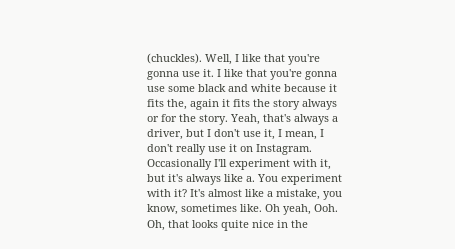(chuckles). Well, I like that you're gonna use it. I like that you're gonna use some black and white because it fits the, again it fits the story always or for the story. Yeah, that's always a driver, but I don't use it, I mean, I don't really use it on Instagram. Occasionally I'll experiment with it, but it's always like a. You experiment with it? It's almost like a mistake, you know, sometimes like. Oh yeah, Ooh. Oh, that looks quite nice in the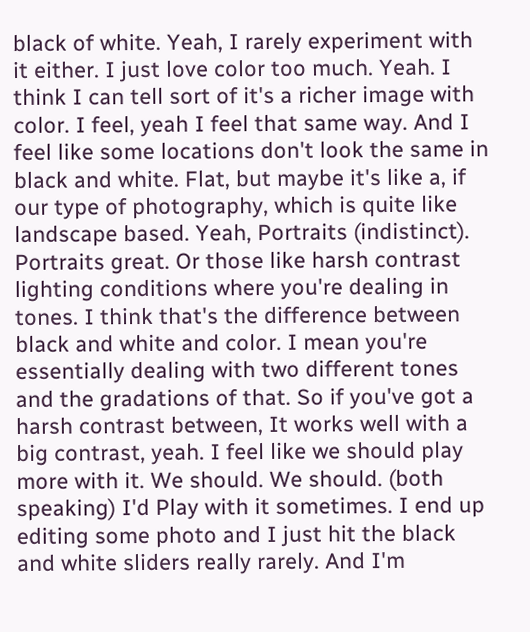black of white. Yeah, I rarely experiment with it either. I just love color too much. Yeah. I think I can tell sort of it's a richer image with color. I feel, yeah I feel that same way. And I feel like some locations don't look the same in black and white. Flat, but maybe it's like a, if our type of photography, which is quite like landscape based. Yeah, Portraits (indistinct). Portraits great. Or those like harsh contrast lighting conditions where you're dealing in tones. I think that's the difference between black and white and color. I mean you're essentially dealing with two different tones and the gradations of that. So if you've got a harsh contrast between, It works well with a big contrast, yeah. I feel like we should play more with it. We should. We should. (both speaking) I'd Play with it sometimes. I end up editing some photo and I just hit the black and white sliders really rarely. And I'm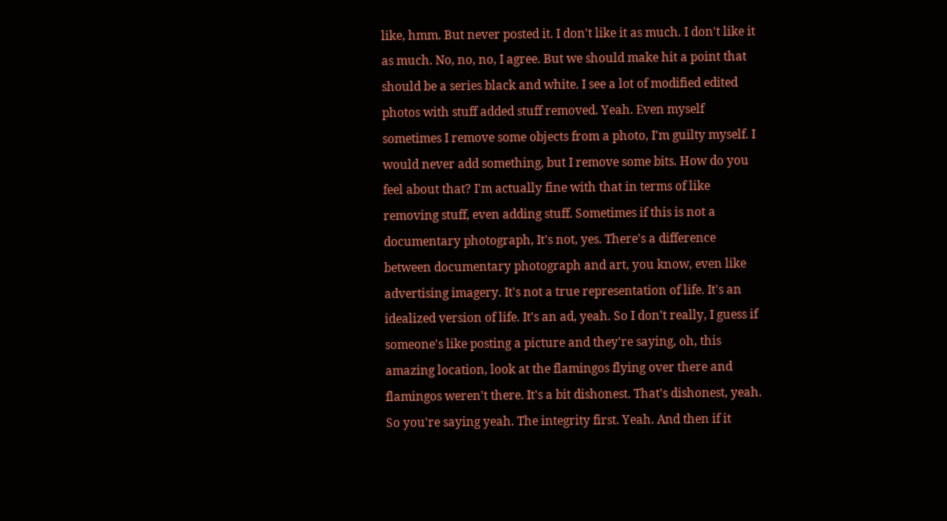like, hmm. But never posted it. I don't like it as much. I don't like it as much. No, no, no, I agree. But we should make hit a point that should be a series black and white. I see a lot of modified edited photos with stuff added stuff removed. Yeah. Even myself sometimes I remove some objects from a photo, I'm guilty myself. I would never add something, but I remove some bits. How do you feel about that? I'm actually fine with that in terms of like removing stuff, even adding stuff. Sometimes if this is not a documentary photograph, It's not, yes. There's a difference between documentary photograph and art, you know, even like advertising imagery. It's not a true representation of life. It's an idealized version of life. It's an ad, yeah. So I don't really, I guess if someone's like posting a picture and they're saying, oh, this amazing location, look at the flamingos flying over there and flamingos weren't there. It's a bit dishonest. That's dishonest, yeah. So you're saying yeah. The integrity first. Yeah. And then if it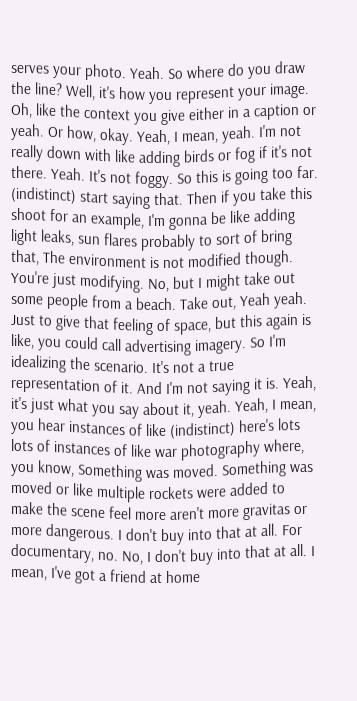serves your photo. Yeah. So where do you draw the line? Well, it's how you represent your image. Oh, like the context you give either in a caption or yeah. Or how, okay. Yeah, I mean, yeah. I'm not really down with like adding birds or fog if it's not there. Yeah. It's not foggy. So this is going too far. (indistinct) start saying that. Then if you take this shoot for an example, I'm gonna be like adding light leaks, sun flares probably to sort of bring that, The environment is not modified though. You're just modifying. No, but I might take out some people from a beach. Take out, Yeah yeah. Just to give that feeling of space, but this again is like, you could call advertising imagery. So I'm idealizing the scenario. It's not a true representation of it. And I'm not saying it is. Yeah, it's just what you say about it, yeah. Yeah, I mean, you hear instances of like (indistinct) here's lots lots of instances of like war photography where, you know, Something was moved. Something was moved or like multiple rockets were added to make the scene feel more aren't more gravitas or more dangerous. I don't buy into that at all. For documentary, no. No, I don't buy into that at all. I mean, I've got a friend at home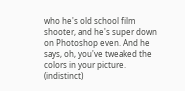who he's old school film shooter, and he's super down on Photoshop even. And he says, oh, you've tweaked the colors in your picture. (indistinct)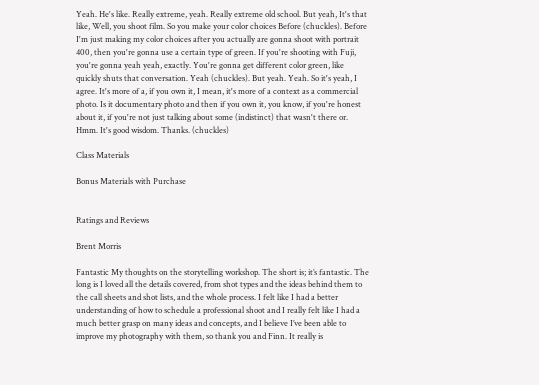Yeah. He's like. Really extreme, yeah. Really extreme old school. But yeah, It's that like, Well, you shoot film. So you make your color choices Before (chuckles). Before I'm just making my color choices after you actually are gonna shoot with portrait 400, then you're gonna use a certain type of green. If you're shooting with Fuji, you're gonna yeah yeah, exactly. You're gonna get different color green, like quickly shuts that conversation. Yeah (chuckles). But yeah. Yeah. So it's yeah, I agree. It's more of a, if you own it, I mean, it's more of a context as a commercial photo. Is it documentary photo and then if you own it, you know, if you're honest about it, if you're not just talking about some (indistinct) that wasn't there or. Hmm. It's good wisdom. Thanks. (chuckles)

Class Materials

Bonus Materials with Purchase


Ratings and Reviews

Brent Morris

Fantastic My thoughts on the storytelling workshop. The short is; it’s fantastic. The long is I loved all the details covered, from shot types and the ideas behind them to the call sheets and shot lists, and the whole process. I felt like I had a better understanding of how to schedule a professional shoot and I really felt like I had a much better grasp on many ideas and concepts, and I believe I’ve been able to improve my photography with them, so thank you and Finn. It really is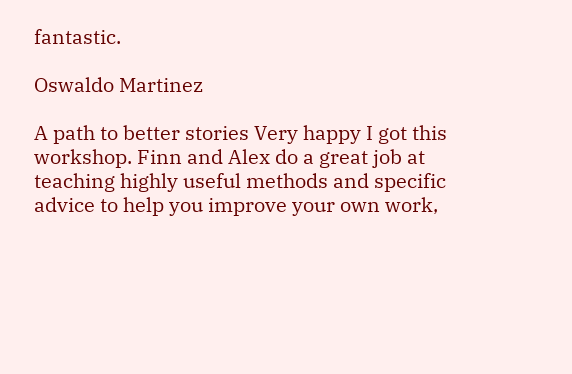fantastic.

Oswaldo Martinez

A path to better stories Very happy I got this workshop. Finn and Alex do a great job at teaching highly useful methods and specific advice to help you improve your own work,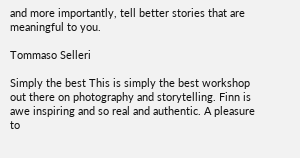and more importantly, tell better stories that are meaningful to you.

Tommaso Selleri

Simply the best This is simply the best workshop out there on photography and storytelling. Finn is awe inspiring and so real and authentic. A pleasure to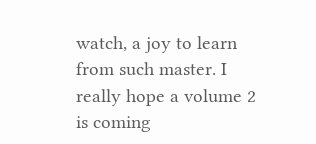watch, a joy to learn from such master. I really hope a volume 2 is coming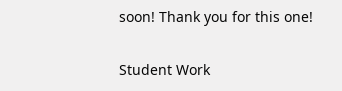soon! Thank you for this one!

Student Work